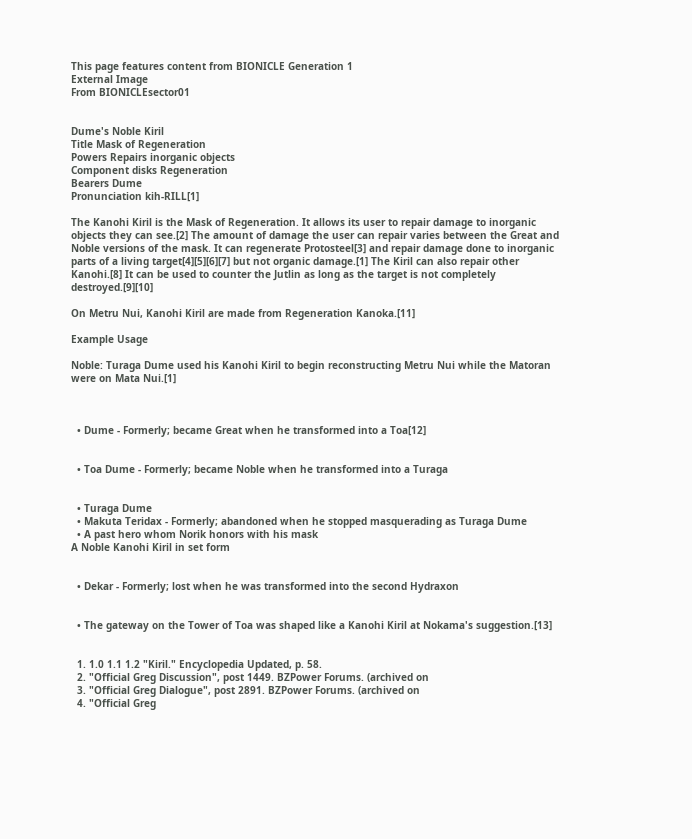This page features content from BIONICLE Generation 1
External Image
From BIONICLEsector01


Dume's Noble Kiril
Title Mask of Regeneration
Powers Repairs inorganic objects
Component disks Regeneration
Bearers Dume
Pronunciation kih-RILL[1]

The Kanohi Kiril is the Mask of Regeneration. It allows its user to repair damage to inorganic objects they can see.[2] The amount of damage the user can repair varies between the Great and Noble versions of the mask. It can regenerate Protosteel[3] and repair damage done to inorganic parts of a living target[4][5][6][7] but not organic damage.[1] The Kiril can also repair other Kanohi.[8] It can be used to counter the Jutlin as long as the target is not completely destroyed.[9][10]

On Metru Nui, Kanohi Kiril are made from Regeneration Kanoka.[11]

Example Usage

Noble: Turaga Dume used his Kanohi Kiril to begin reconstructing Metru Nui while the Matoran were on Mata Nui.[1]



  • Dume - Formerly; became Great when he transformed into a Toa[12]


  • Toa Dume - Formerly; became Noble when he transformed into a Turaga


  • Turaga Dume
  • Makuta Teridax - Formerly; abandoned when he stopped masquerading as Turaga Dume
  • A past hero whom Norik honors with his mask
A Noble Kanohi Kiril in set form


  • Dekar - Formerly; lost when he was transformed into the second Hydraxon


  • The gateway on the Tower of Toa was shaped like a Kanohi Kiril at Nokama's suggestion.[13]


  1. 1.0 1.1 1.2 "Kiril." Encyclopedia Updated, p. 58.
  2. "Official Greg Discussion", post 1449. BZPower Forums. (archived on
  3. "Official Greg Dialogue", post 2891. BZPower Forums. (archived on
  4. "Official Greg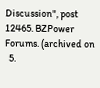Discussion", post 12465. BZPower Forums. (archived on
  5.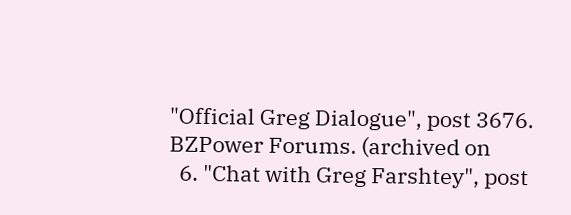"Official Greg Dialogue", post 3676. BZPower Forums. (archived on
  6. "Chat with Greg Farshtey", post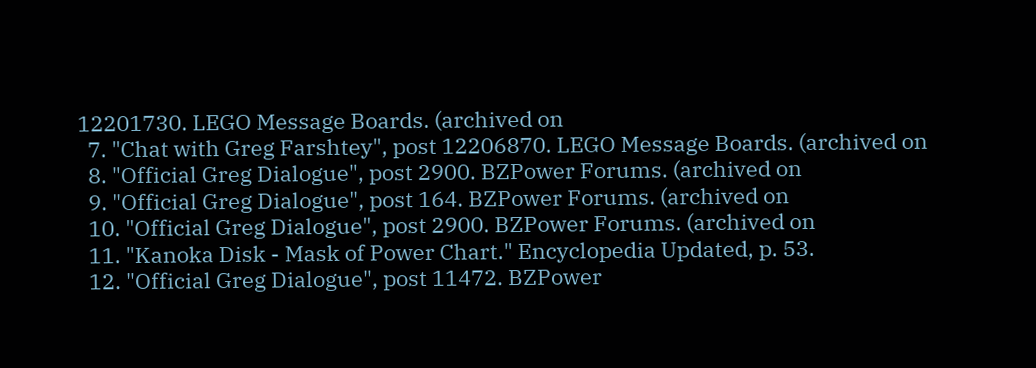12201730. LEGO Message Boards. (archived on
  7. "Chat with Greg Farshtey", post 12206870. LEGO Message Boards. (archived on
  8. "Official Greg Dialogue", post 2900. BZPower Forums. (archived on
  9. "Official Greg Dialogue", post 164. BZPower Forums. (archived on
  10. "Official Greg Dialogue", post 2900. BZPower Forums. (archived on
  11. "Kanoka Disk - Mask of Power Chart." Encyclopedia Updated, p. 53.
  12. "Official Greg Dialogue", post 11472. BZPower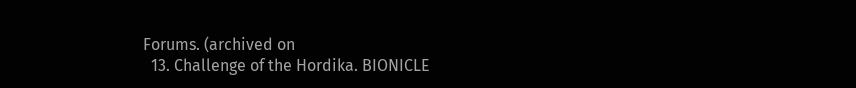Forums. (archived on
  13. Challenge of the Hordika. BIONICLE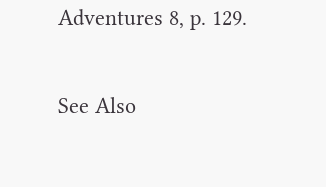Adventures 8, p. 129.

See Also